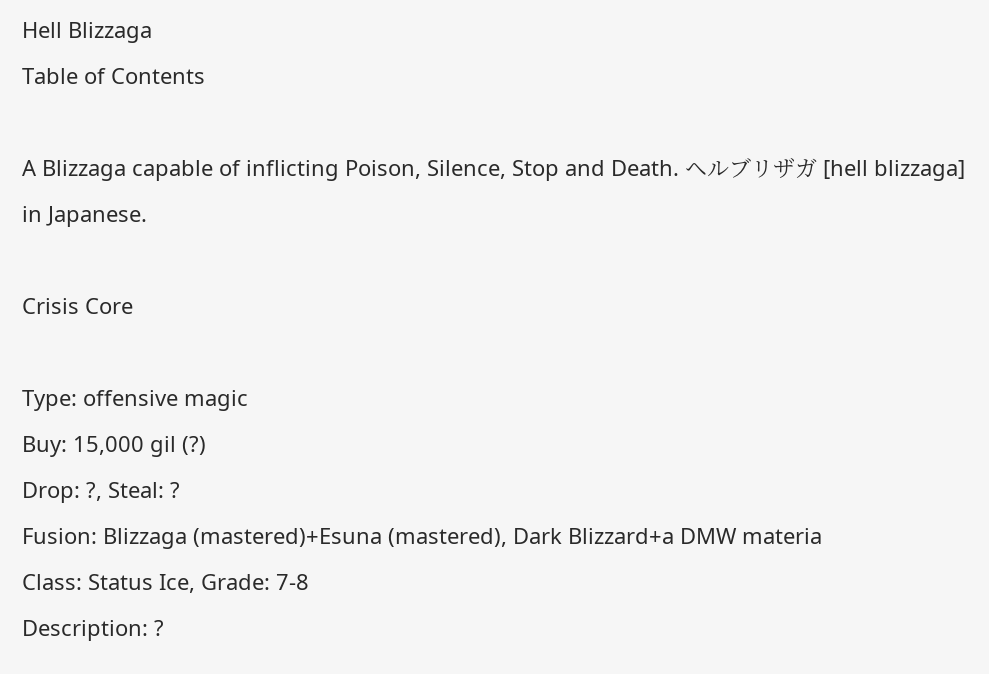Hell Blizzaga
Table of Contents

A Blizzaga capable of inflicting Poison, Silence, Stop and Death. ヘルブリザガ [hell blizzaga] in Japanese.

Crisis Core

Type: offensive magic
Buy: 15,000 gil (?)
Drop: ?, Steal: ?
Fusion: Blizzaga (mastered)+Esuna (mastered), Dark Blizzard+a DMW materia
Class: Status Ice, Grade: 7-8
Description: ?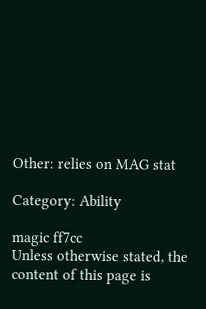Other: relies on MAG stat

Category: Ability

magic ff7cc
Unless otherwise stated, the content of this page is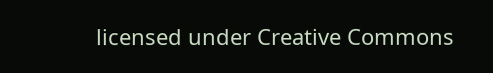licensed under Creative Commons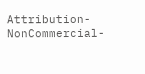Attribution-NonCommercial-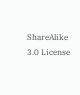ShareAlike 3.0 License